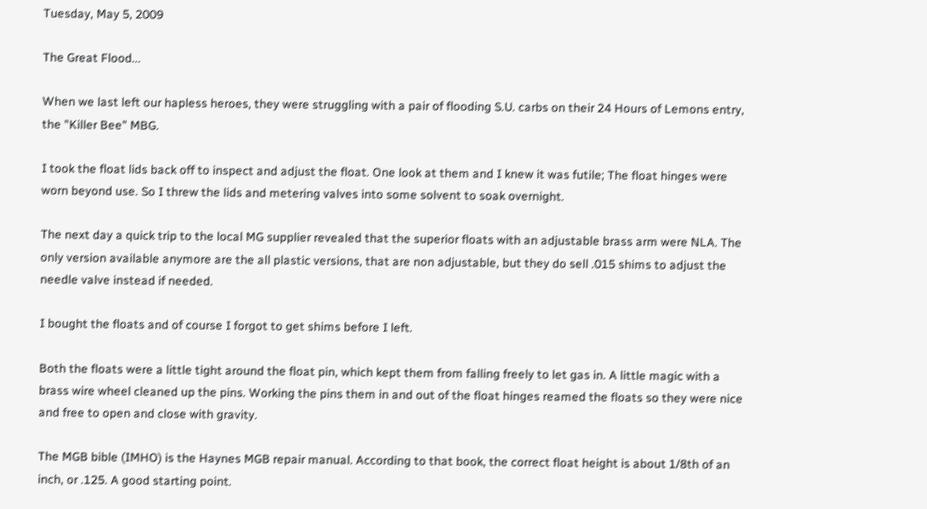Tuesday, May 5, 2009

The Great Flood...

When we last left our hapless heroes, they were struggling with a pair of flooding S.U. carbs on their 24 Hours of Lemons entry, the "Killer Bee" MBG.

I took the float lids back off to inspect and adjust the float. One look at them and I knew it was futile; The float hinges were worn beyond use. So I threw the lids and metering valves into some solvent to soak overnight.

The next day a quick trip to the local MG supplier revealed that the superior floats with an adjustable brass arm were NLA. The only version available anymore are the all plastic versions, that are non adjustable, but they do sell .015 shims to adjust the needle valve instead if needed.

I bought the floats and of course I forgot to get shims before I left.

Both the floats were a little tight around the float pin, which kept them from falling freely to let gas in. A little magic with a brass wire wheel cleaned up the pins. Working the pins them in and out of the float hinges reamed the floats so they were nice and free to open and close with gravity.

The MGB bible (IMHO) is the Haynes MGB repair manual. According to that book, the correct float height is about 1/8th of an inch, or .125. A good starting point.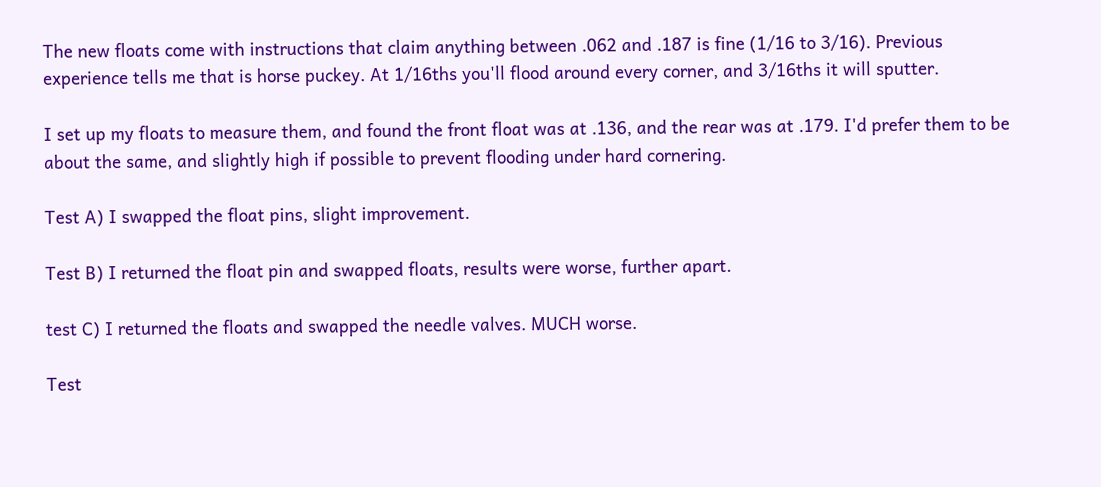The new floats come with instructions that claim anything between .062 and .187 is fine (1/16 to 3/16). Previous experience tells me that is horse puckey. At 1/16ths you'll flood around every corner, and 3/16ths it will sputter.

I set up my floats to measure them, and found the front float was at .136, and the rear was at .179. I'd prefer them to be about the same, and slightly high if possible to prevent flooding under hard cornering.

Test A) I swapped the float pins, slight improvement.

Test B) I returned the float pin and swapped floats, results were worse, further apart.

test C) I returned the floats and swapped the needle valves. MUCH worse.

Test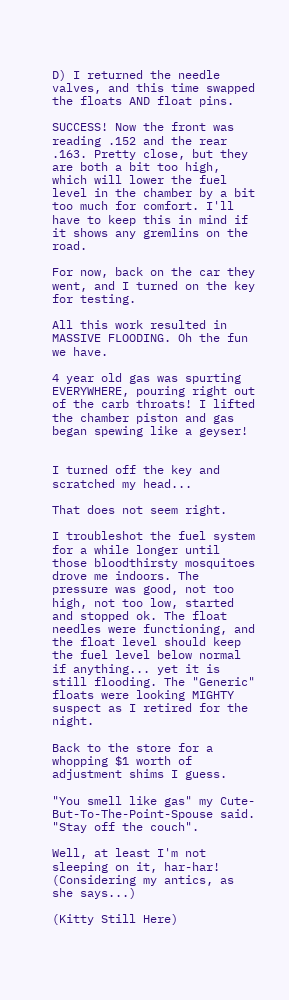D) I returned the needle valves, and this time swapped the floats AND float pins.

SUCCESS! Now the front was reading .152 and the rear .163. Pretty close, but they are both a bit too high, which will lower the fuel level in the chamber by a bit too much for comfort. I'll have to keep this in mind if it shows any gremlins on the road.

For now, back on the car they went, and I turned on the key for testing.

All this work resulted in MASSIVE FLOODING. Oh the fun we have.

4 year old gas was spurting EVERYWHERE, pouring right out of the carb throats! I lifted the chamber piston and gas began spewing like a geyser!


I turned off the key and scratched my head...

That does not seem right.

I troubleshot the fuel system for a while longer until those bloodthirsty mosquitoes drove me indoors. The pressure was good, not too high, not too low, started and stopped ok. The float needles were functioning, and the float level should keep the fuel level below normal if anything... yet it is still flooding. The "Generic" floats were looking MIGHTY suspect as I retired for the night.

Back to the store for a whopping $1 worth of adjustment shims I guess.

"You smell like gas" my Cute-But-To-The-Point-Spouse said. "Stay off the couch".

Well, at least I'm not sleeping on it, har-har! (Considering my antics, as she says...)

(Kitty Still Here)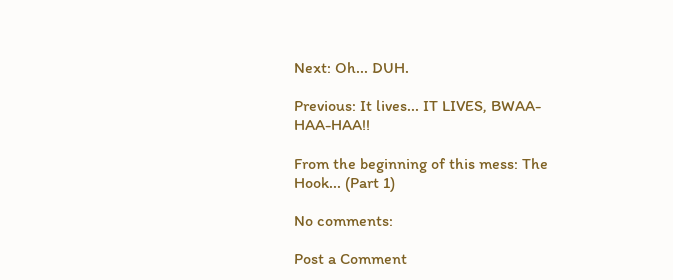Next: Oh... DUH.

Previous: It lives... IT LIVES, BWAA-HAA-HAA!!

From the beginning of this mess: The Hook... (Part 1)

No comments:

Post a Comment